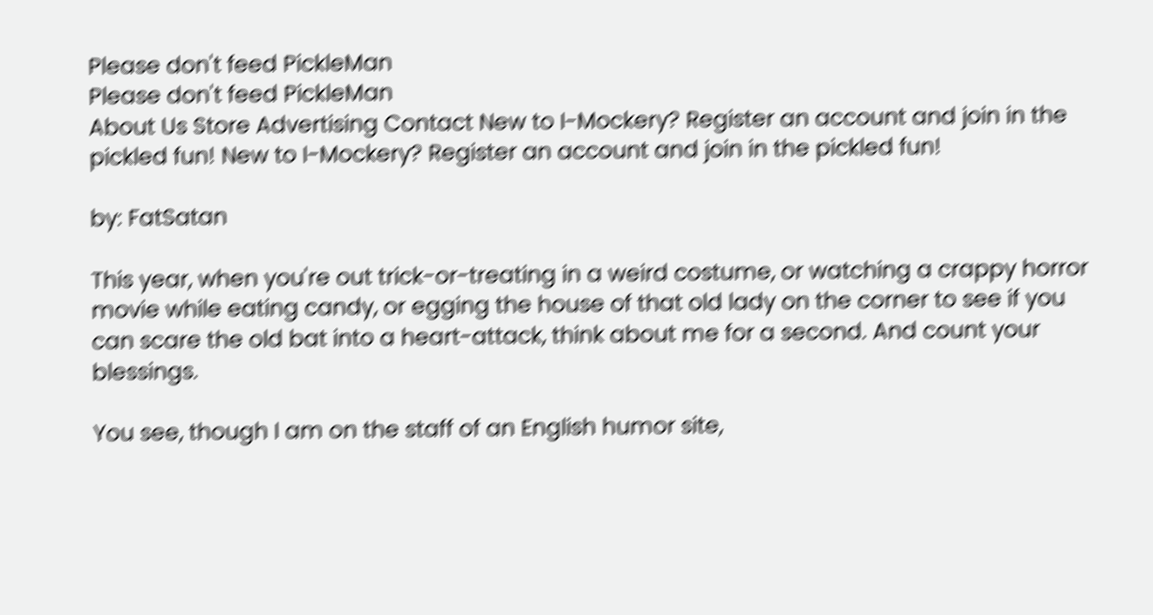Please don't feed PickleMan
Please don't feed PickleMan
About Us Store Advertising Contact New to I-Mockery? Register an account and join in the pickled fun! New to I-Mockery? Register an account and join in the pickled fun!

by: FatSatan

This year, when you're out trick-or-treating in a weird costume, or watching a crappy horror movie while eating candy, or egging the house of that old lady on the corner to see if you can scare the old bat into a heart-attack, think about me for a second. And count your blessings.

You see, though I am on the staff of an English humor site,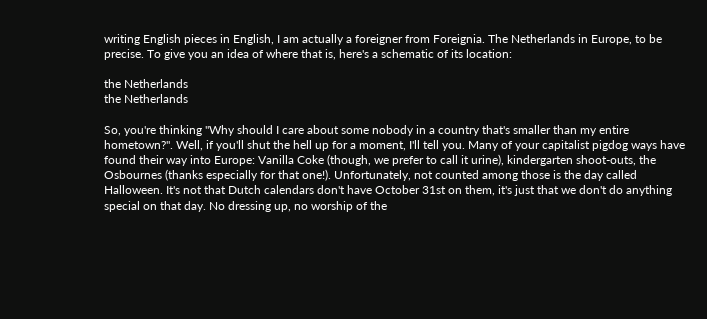writing English pieces in English, I am actually a foreigner from Foreignia. The Netherlands in Europe, to be precise. To give you an idea of where that is, here's a schematic of its location:

the Netherlands
the Netherlands

So, you're thinking "Why should I care about some nobody in a country that's smaller than my entire hometown?". Well, if you'll shut the hell up for a moment, I'll tell you. Many of your capitalist pigdog ways have found their way into Europe: Vanilla Coke (though, we prefer to call it urine), kindergarten shoot-outs, the Osbournes (thanks especially for that one!). Unfortunately, not counted among those is the day called Halloween. It's not that Dutch calendars don't have October 31st on them, it's just that we don't do anything special on that day. No dressing up, no worship of the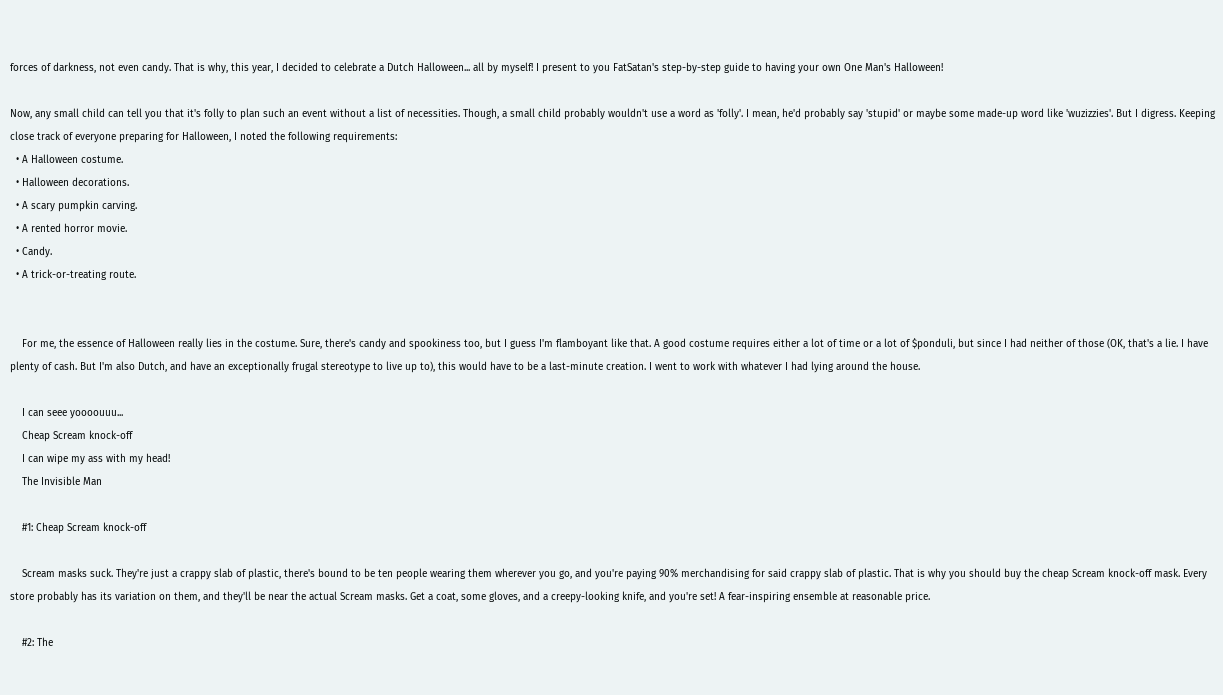forces of darkness, not even candy. That is why, this year, I decided to celebrate a Dutch Halloween... all by myself! I present to you FatSatan's step-by-step guide to having your own One Man's Halloween!

Now, any small child can tell you that it's folly to plan such an event without a list of necessities. Though, a small child probably wouldn't use a word as 'folly'. I mean, he'd probably say 'stupid' or maybe some made-up word like 'wuzizzies'. But I digress. Keeping close track of everyone preparing for Halloween, I noted the following requirements:
  • A Halloween costume.
  • Halloween decorations.
  • A scary pumpkin carving.
  • A rented horror movie.
  • Candy.
  • A trick-or-treating route.


    For me, the essence of Halloween really lies in the costume. Sure, there's candy and spookiness too, but I guess I'm flamboyant like that. A good costume requires either a lot of time or a lot of $ponduli, but since I had neither of those (OK, that's a lie. I have plenty of cash. But I'm also Dutch, and have an exceptionally frugal stereotype to live up to), this would have to be a last-minute creation. I went to work with whatever I had lying around the house.

    I can seee yoooouuu...
    Cheap Scream knock-off
    I can wipe my ass with my head!
    The Invisible Man

    #1: Cheap Scream knock-off

    Scream masks suck. They're just a crappy slab of plastic, there's bound to be ten people wearing them wherever you go, and you're paying 90% merchandising for said crappy slab of plastic. That is why you should buy the cheap Scream knock-off mask. Every store probably has its variation on them, and they'll be near the actual Scream masks. Get a coat, some gloves, and a creepy-looking knife, and you're set! A fear-inspiring ensemble at reasonable price.

    #2: The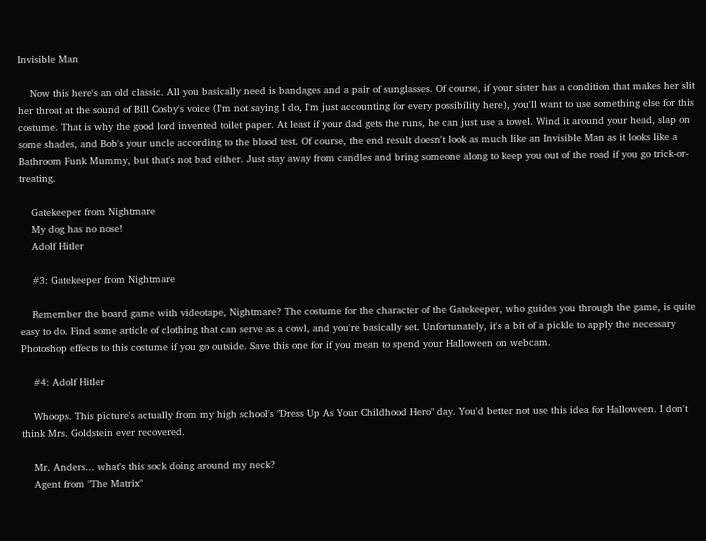Invisible Man

    Now this here's an old classic. All you basically need is bandages and a pair of sunglasses. Of course, if your sister has a condition that makes her slit her throat at the sound of Bill Cosby's voice (I'm not saying I do, I'm just accounting for every possibility here), you'll want to use something else for this costume. That is why the good lord invented toilet paper. At least if your dad gets the runs, he can just use a towel. Wind it around your head, slap on some shades, and Bob's your uncle according to the blood test. Of course, the end result doesn't look as much like an Invisible Man as it looks like a Bathroom Funk Mummy, but that's not bad either. Just stay away from candles and bring someone along to keep you out of the road if you go trick-or-treating.

    Gatekeeper from Nightmare
    My dog has no nose!
    Adolf Hitler

    #3: Gatekeeper from Nightmare

    Remember the board game with videotape, Nightmare? The costume for the character of the Gatekeeper, who guides you through the game, is quite easy to do. Find some article of clothing that can serve as a cowl, and you're basically set. Unfortunately, it's a bit of a pickle to apply the necessary Photoshop effects to this costume if you go outside. Save this one for if you mean to spend your Halloween on webcam.

    #4: Adolf Hitler

    Whoops. This picture's actually from my high school's "Dress Up As Your Childhood Hero" day. You'd better not use this idea for Halloween. I don't think Mrs. Goldstein ever recovered.

    Mr. Anders... what's this sock doing around my neck?
    Agent from "The Matrix"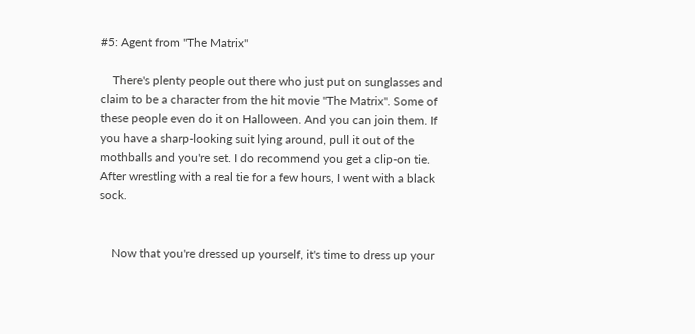#5: Agent from "The Matrix"

    There's plenty people out there who just put on sunglasses and claim to be a character from the hit movie "The Matrix". Some of these people even do it on Halloween. And you can join them. If you have a sharp-looking suit lying around, pull it out of the mothballs and you're set. I do recommend you get a clip-on tie. After wrestling with a real tie for a few hours, I went with a black sock.


    Now that you're dressed up yourself, it's time to dress up your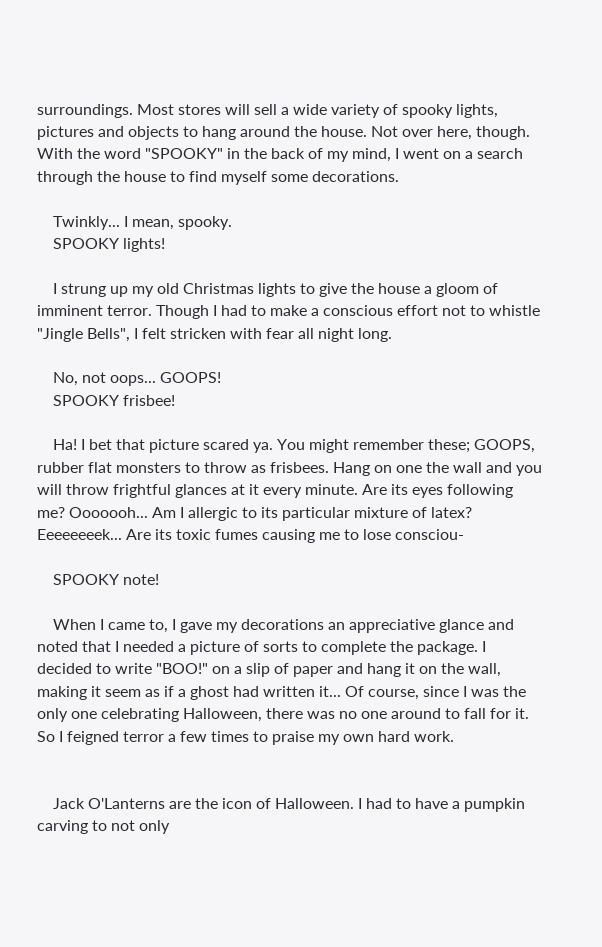surroundings. Most stores will sell a wide variety of spooky lights, pictures and objects to hang around the house. Not over here, though. With the word "SPOOKY" in the back of my mind, I went on a search through the house to find myself some decorations.

    Twinkly... I mean, spooky.
    SPOOKY lights!

    I strung up my old Christmas lights to give the house a gloom of imminent terror. Though I had to make a conscious effort not to whistle "Jingle Bells", I felt stricken with fear all night long.

    No, not oops... GOOPS!
    SPOOKY frisbee!

    Ha! I bet that picture scared ya. You might remember these; GOOPS, rubber flat monsters to throw as frisbees. Hang on one the wall and you will throw frightful glances at it every minute. Are its eyes following me? Ooooooh... Am I allergic to its particular mixture of latex? Eeeeeeeek... Are its toxic fumes causing me to lose consciou-

    SPOOKY note!

    When I came to, I gave my decorations an appreciative glance and noted that I needed a picture of sorts to complete the package. I decided to write "BOO!" on a slip of paper and hang it on the wall, making it seem as if a ghost had written it... Of course, since I was the only one celebrating Halloween, there was no one around to fall for it. So I feigned terror a few times to praise my own hard work.


    Jack O'Lanterns are the icon of Halloween. I had to have a pumpkin carving to not only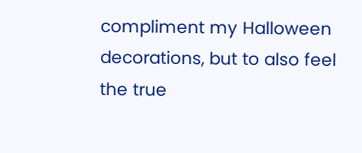compliment my Halloween decorations, but to also feel the true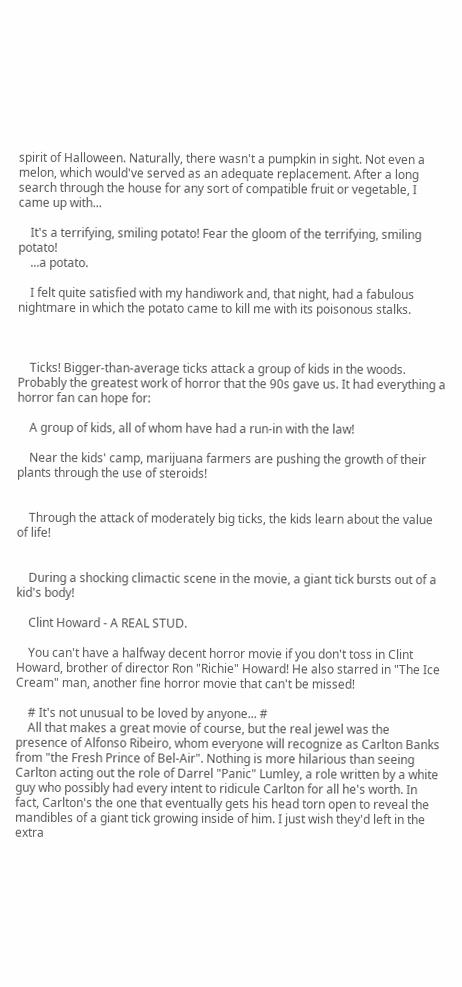spirit of Halloween. Naturally, there wasn't a pumpkin in sight. Not even a melon, which would've served as an adequate replacement. After a long search through the house for any sort of compatible fruit or vegetable, I came up with...

    It's a terrifying, smiling potato! Fear the gloom of the terrifying, smiling potato!
    ...a potato.

    I felt quite satisfied with my handiwork and, that night, had a fabulous nightmare in which the potato came to kill me with its poisonous stalks.



    Ticks! Bigger-than-average ticks attack a group of kids in the woods. Probably the greatest work of horror that the 90s gave us. It had everything a horror fan can hope for:

    A group of kids, all of whom have had a run-in with the law!

    Near the kids' camp, marijuana farmers are pushing the growth of their plants through the use of steroids!


    Through the attack of moderately big ticks, the kids learn about the value of life!


    During a shocking climactic scene in the movie, a giant tick bursts out of a kid's body!

    Clint Howard - A REAL STUD.

    You can't have a halfway decent horror movie if you don't toss in Clint Howard, brother of director Ron "Richie" Howard! He also starred in "The Ice Cream" man, another fine horror movie that can't be missed!

    # It's not unusual to be loved by anyone... #
    All that makes a great movie of course, but the real jewel was the presence of Alfonso Ribeiro, whom everyone will recognize as Carlton Banks from "the Fresh Prince of Bel-Air". Nothing is more hilarious than seeing Carlton acting out the role of Darrel "Panic" Lumley, a role written by a white guy who possibly had every intent to ridicule Carlton for all he's worth. In fact, Carlton's the one that eventually gets his head torn open to reveal the mandibles of a giant tick growing inside of him. I just wish they'd left in the extra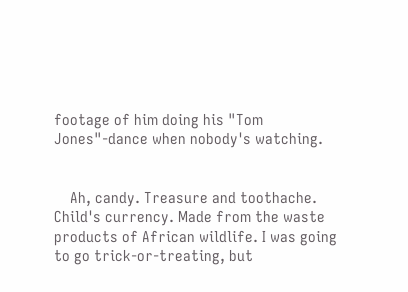footage of him doing his "Tom Jones"-dance when nobody's watching.


    Ah, candy. Treasure and toothache. Child's currency. Made from the waste products of African wildlife. I was going to go trick-or-treating, but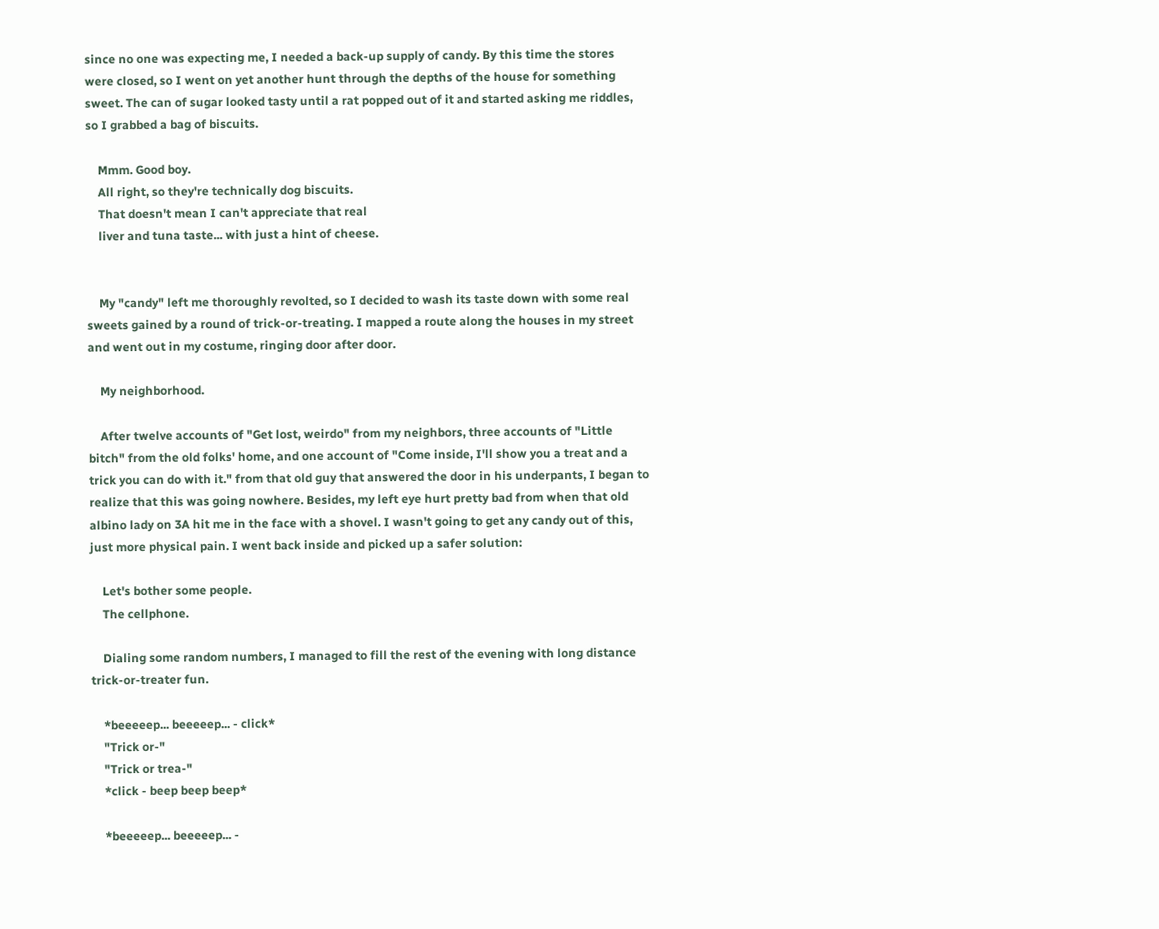since no one was expecting me, I needed a back-up supply of candy. By this time the stores were closed, so I went on yet another hunt through the depths of the house for something sweet. The can of sugar looked tasty until a rat popped out of it and started asking me riddles, so I grabbed a bag of biscuits.

    Mmm. Good boy.
    All right, so they're technically dog biscuits.
    That doesn't mean I can't appreciate that real
    liver and tuna taste... with just a hint of cheese.


    My "candy" left me thoroughly revolted, so I decided to wash its taste down with some real sweets gained by a round of trick-or-treating. I mapped a route along the houses in my street and went out in my costume, ringing door after door.

    My neighborhood.

    After twelve accounts of "Get lost, weirdo" from my neighbors, three accounts of "Little bitch" from the old folks' home, and one account of "Come inside, I'll show you a treat and a trick you can do with it." from that old guy that answered the door in his underpants, I began to realize that this was going nowhere. Besides, my left eye hurt pretty bad from when that old albino lady on 3A hit me in the face with a shovel. I wasn't going to get any candy out of this, just more physical pain. I went back inside and picked up a safer solution:

    Let's bother some people.
    The cellphone.

    Dialing some random numbers, I managed to fill the rest of the evening with long distance trick-or-treater fun.

    *beeeeep... beeeeep... - click*
    "Trick or-"
    "Trick or trea-"
    *click - beep beep beep*

    *beeeeep... beeeeep... -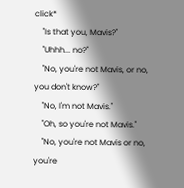click*
    "Is that you, Mavis?"
    "Uhhh... no?"
    "No, you're not Mavis, or no, you don't know?"
    "No, I'm not Mavis."
    "Oh, so you're not Mavis."
    "No, you're not Mavis or no, you're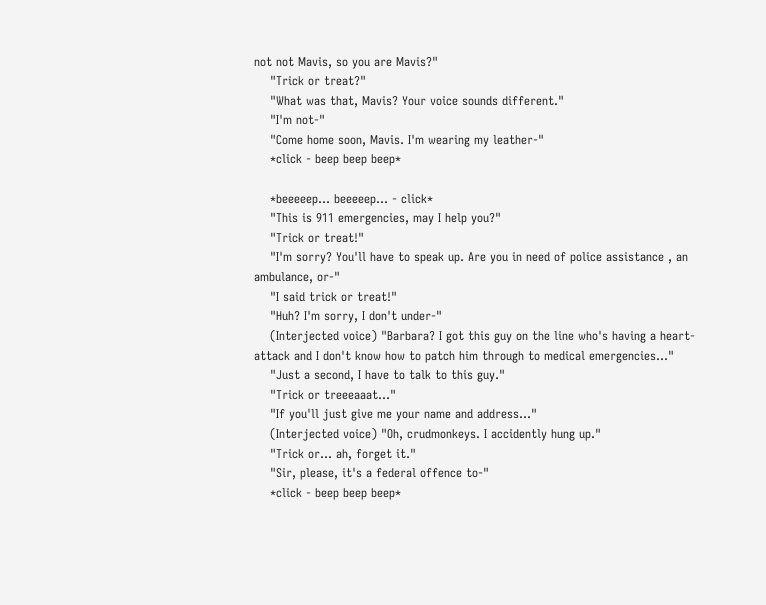not not Mavis, so you are Mavis?"
    "Trick or treat?"
    "What was that, Mavis? Your voice sounds different."
    "I'm not-"
    "Come home soon, Mavis. I'm wearing my leather-"
    *click - beep beep beep*

    *beeeeep... beeeeep... - click*
    "This is 911 emergencies, may I help you?"
    "Trick or treat!"
    "I'm sorry? You'll have to speak up. Are you in need of police assistance , an ambulance, or-"
    "I said trick or treat!"
    "Huh? I'm sorry, I don't under-"
    (Interjected voice) "Barbara? I got this guy on the line who's having a heart-attack and I don't know how to patch him through to medical emergencies..."
    "Just a second, I have to talk to this guy."
    "Trick or treeeaaat..."
    "If you'll just give me your name and address..."
    (Interjected voice) "Oh, crudmonkeys. I accidently hung up."
    "Trick or... ah, forget it."
    "Sir, please, it's a federal offence to-"
    *click - beep beep beep*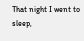That night I went to sleep,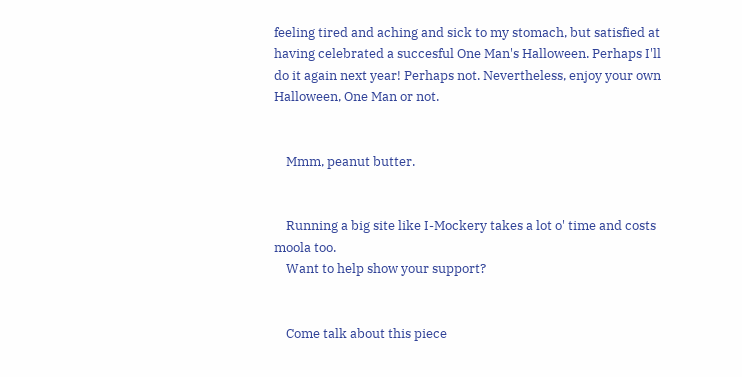feeling tired and aching and sick to my stomach, but satisfied at having celebrated a succesful One Man's Halloween. Perhaps I'll do it again next year! Perhaps not. Nevertheless, enjoy your own Halloween, One Man or not.


    Mmm, peanut butter.


    Running a big site like I-Mockery takes a lot o' time and costs moola too.
    Want to help show your support?


    Come talk about this piece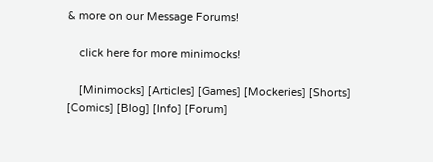& more on our Message Forums!

    click here for more minimocks!

    [Minimocks] [Articles] [Games] [Mockeries] [Shorts] [Comics] [Blog] [Info] [Forum]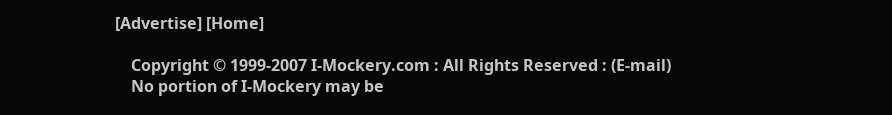[Advertise] [Home]

    Copyright © 1999-2007 I-Mockery.com : All Rights Reserved : (E-mail)
    No portion of I-Mockery may be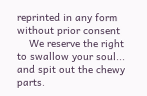reprinted in any form without prior consent
    We reserve the right to swallow your soul... and spit out the chewy parts.